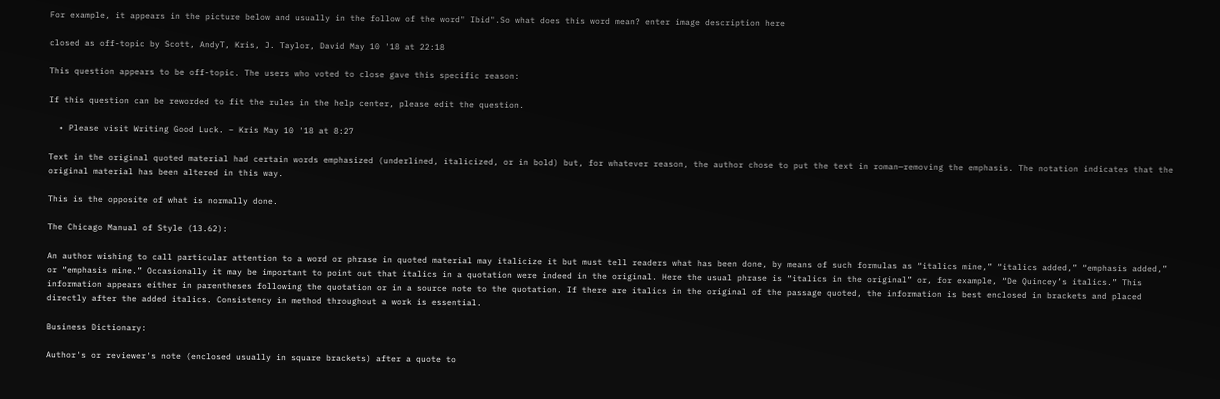For example, it appears in the picture below and usually in the follow of the word" Ibid".So what does this word mean? enter image description here

closed as off-topic by Scott, AndyT, Kris, J. Taylor, David May 10 '18 at 22:18

This question appears to be off-topic. The users who voted to close gave this specific reason:

If this question can be reworded to fit the rules in the help center, please edit the question.

  • Please visit Writing Good Luck. – Kris May 10 '18 at 8:27

Text in the original quoted material had certain words emphasized (underlined, italicized, or in bold) but, for whatever reason, the author chose to put the text in roman—removing the emphasis. The notation indicates that the original material has been altered in this way.

This is the opposite of what is normally done.

The Chicago Manual of Style (13.62):

An author wishing to call particular attention to a word or phrase in quoted material may italicize it but must tell readers what has been done, by means of such formulas as “italics mine,” “italics added,” “emphasis added,” or “emphasis mine.” Occasionally it may be important to point out that italics in a quotation were indeed in the original. Here the usual phrase is “italics in the original” or, for example, “De Quincey’s italics.” This information appears either in parentheses following the quotation or in a source note to the quotation. If there are italics in the original of the passage quoted, the information is best enclosed in brackets and placed directly after the added italics. Consistency in method throughout a work is essential.

Business Dictionary:

Author's or reviewer's note (enclosed usually in square brackets) after a quote to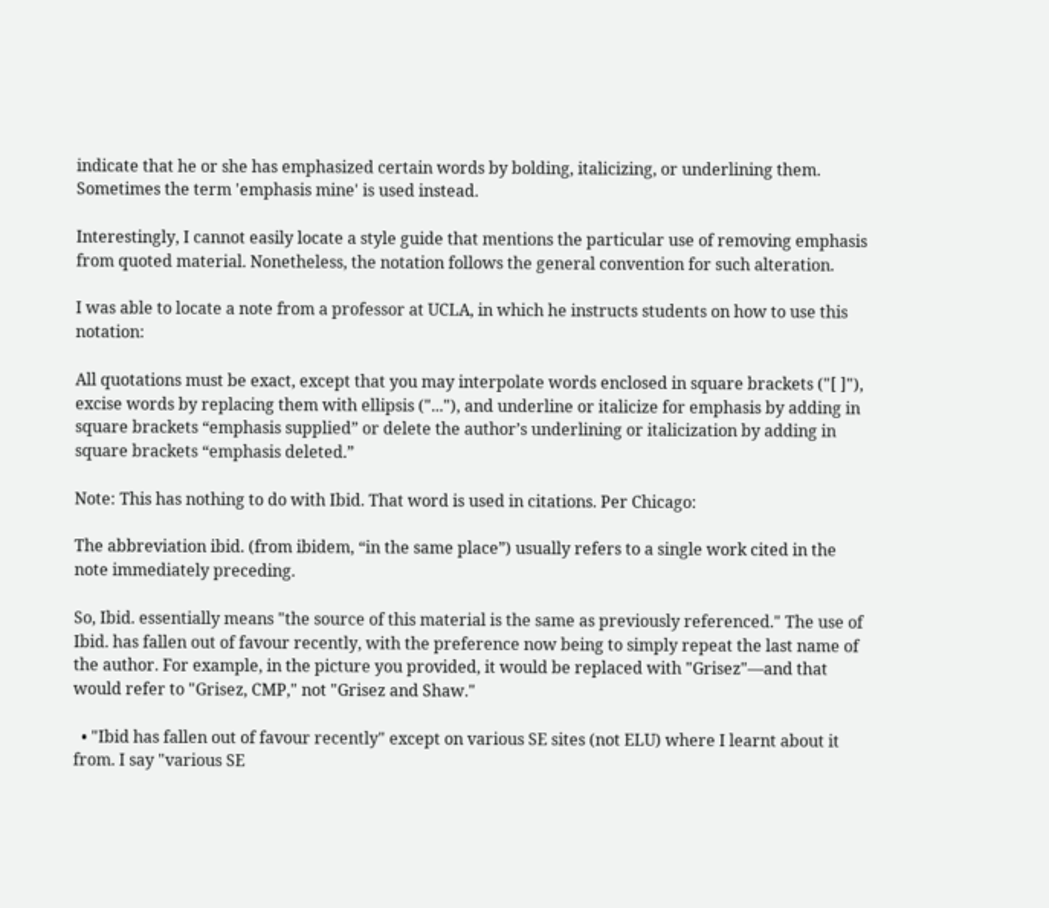indicate that he or she has emphasized certain words by bolding, italicizing, or underlining them. Sometimes the term 'emphasis mine' is used instead.

Interestingly, I cannot easily locate a style guide that mentions the particular use of removing emphasis from quoted material. Nonetheless, the notation follows the general convention for such alteration.

I was able to locate a note from a professor at UCLA, in which he instructs students on how to use this notation:

All quotations must be exact, except that you may interpolate words enclosed in square brackets ("[ ]"), excise words by replacing them with ellipsis ("..."), and underline or italicize for emphasis by adding in square brackets “emphasis supplied” or delete the author’s underlining or italicization by adding in square brackets “emphasis deleted.”

Note: This has nothing to do with Ibid. That word is used in citations. Per Chicago:

The abbreviation ibid. (from ibidem, “in the same place”) usually refers to a single work cited in the note immediately preceding.

So, Ibid. essentially means "the source of this material is the same as previously referenced." The use of Ibid. has fallen out of favour recently, with the preference now being to simply repeat the last name of the author. For example, in the picture you provided, it would be replaced with "Grisez"—and that would refer to "Grisez, CMP," not "Grisez and Shaw."

  • "Ibid has fallen out of favour recently" except on various SE sites (not ELU) where I learnt about it from. I say "various SE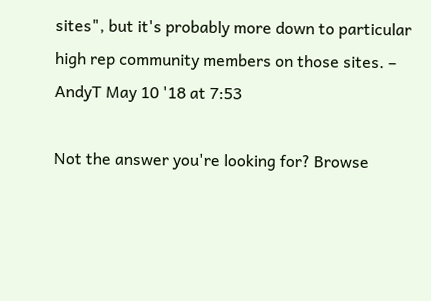sites", but it's probably more down to particular high rep community members on those sites. – AndyT May 10 '18 at 7:53

Not the answer you're looking for? Browse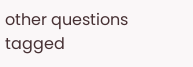other questions tagged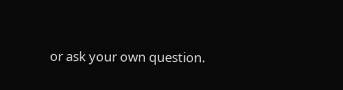or ask your own question.